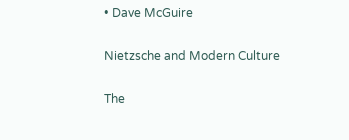• Dave McGuire

Nietzsche and Modern Culture

The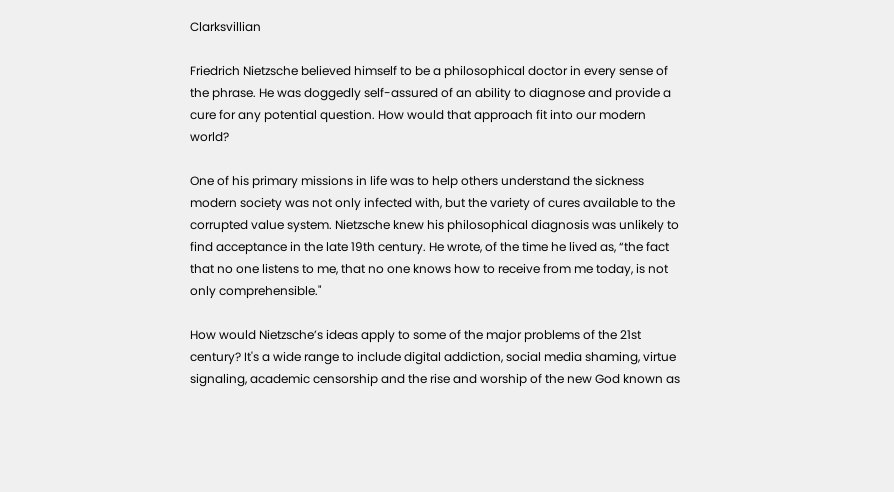Clarksvillian

Friedrich Nietzsche believed himself to be a philosophical doctor in every sense of the phrase. He was doggedly self-assured of an ability to diagnose and provide a cure for any potential question. How would that approach fit into our modern world?

One of his primary missions in life was to help others understand the sickness modern society was not only infected with, but the variety of cures available to the corrupted value system. Nietzsche knew his philosophical diagnosis was unlikely to find acceptance in the late 19th century. He wrote, of the time he lived as, “the fact that no one listens to me, that no one knows how to receive from me today, is not only comprehensible."

How would Nietzsche’s ideas apply to some of the major problems of the 21st century? It's a wide range to include digital addiction, social media shaming, virtue signaling, academic censorship and the rise and worship of the new God known as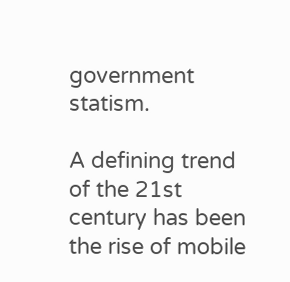government statism.

A defining trend of the 21st century has been the rise of mobile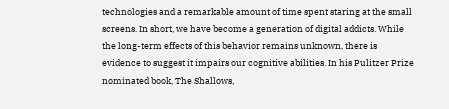technologies and a remarkable amount of time spent staring at the small screens. In short, we have become a generation of digital addicts. While the long-term effects of this behavior remains unknown, there is evidence to suggest it impairs our cognitive abilities. In his Pulitzer Prize nominated book, The Shallows,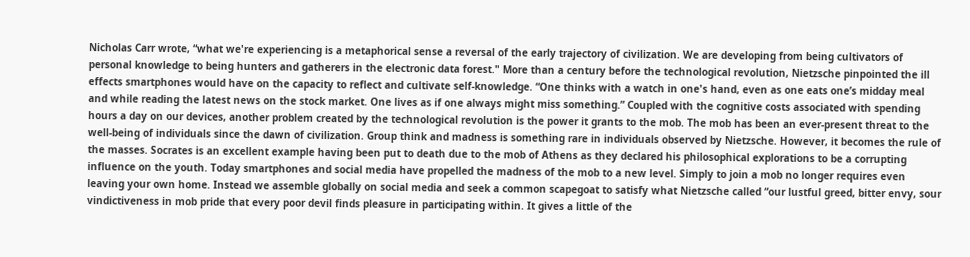Nicholas Carr wrote, “what we're experiencing is a metaphorical sense a reversal of the early trajectory of civilization. We are developing from being cultivators of personal knowledge to being hunters and gatherers in the electronic data forest." More than a century before the technological revolution, Nietzsche pinpointed the ill effects smartphones would have on the capacity to reflect and cultivate self-knowledge. “One thinks with a watch in one's hand, even as one eats one’s midday meal and while reading the latest news on the stock market. One lives as if one always might miss something.” Coupled with the cognitive costs associated with spending hours a day on our devices, another problem created by the technological revolution is the power it grants to the mob. The mob has been an ever-present threat to the well-being of individuals since the dawn of civilization. Group think and madness is something rare in individuals observed by Nietzsche. However, it becomes the rule of the masses. Socrates is an excellent example having been put to death due to the mob of Athens as they declared his philosophical explorations to be a corrupting influence on the youth. Today smartphones and social media have propelled the madness of the mob to a new level. Simply to join a mob no longer requires even leaving your own home. Instead we assemble globally on social media and seek a common scapegoat to satisfy what Nietzsche called “our lustful greed, bitter envy, sour vindictiveness in mob pride that every poor devil finds pleasure in participating within. It gives a little of the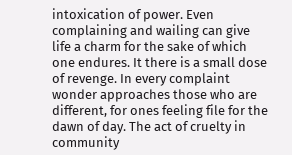intoxication of power. Even complaining and wailing can give life a charm for the sake of which one endures. It there is a small dose of revenge. In every complaint wonder approaches those who are different, for ones feeling file for the dawn of day. The act of cruelty in community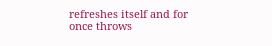refreshes itself and for once throws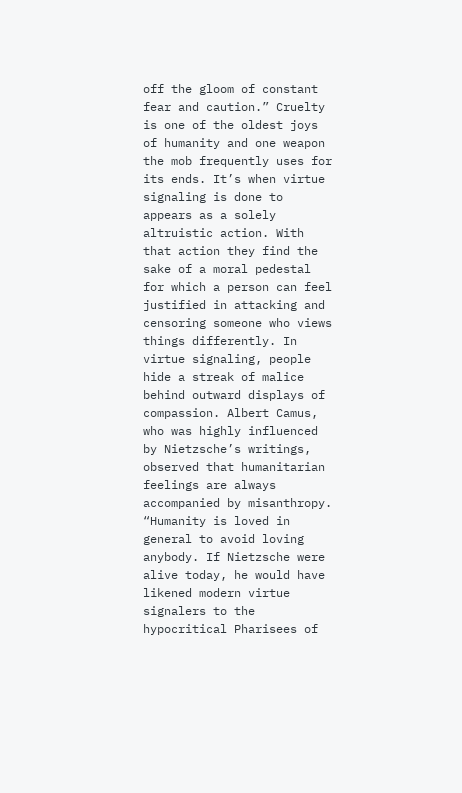off the gloom of constant fear and caution.” Cruelty is one of the oldest joys of humanity and one weapon the mob frequently uses for its ends. It’s when virtue signaling is done to appears as a solely altruistic action. With that action they find the sake of a moral pedestal for which a person can feel justified in attacking and censoring someone who views things differently. In virtue signaling, people hide a streak of malice behind outward displays of compassion. Albert Camus, who was highly influenced by Nietzsche’s writings, observed that humanitarian feelings are always accompanied by misanthropy. “Humanity is loved in general to avoid loving anybody. If Nietzsche were alive today, he would have likened modern virtue signalers to the hypocritical Pharisees of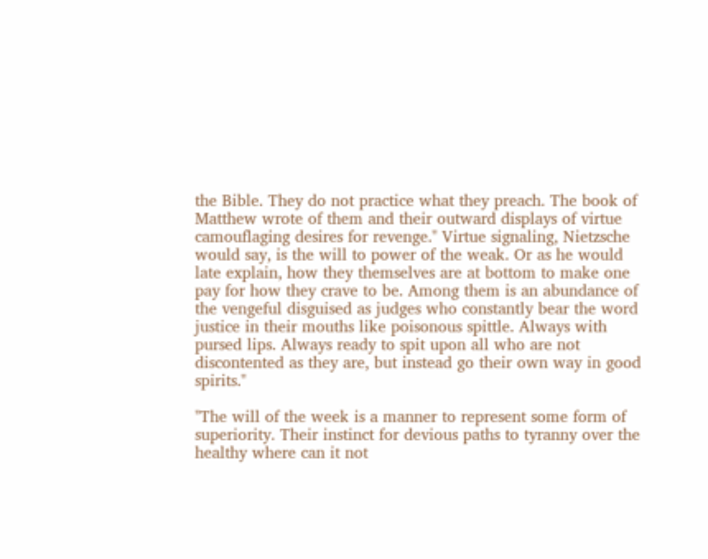the Bible. They do not practice what they preach. The book of Matthew wrote of them and their outward displays of virtue camouflaging desires for revenge." Virtue signaling, Nietzsche would say, is the will to power of the weak. Or as he would late explain, how they themselves are at bottom to make one pay for how they crave to be. Among them is an abundance of the vengeful disguised as judges who constantly bear the word justice in their mouths like poisonous spittle. Always with pursed lips. Always ready to spit upon all who are not discontented as they are, but instead go their own way in good spirits."

"The will of the week is a manner to represent some form of superiority. Their instinct for devious paths to tyranny over the healthy where can it not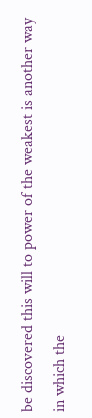be discovered this will to power of the weakest is another way in which the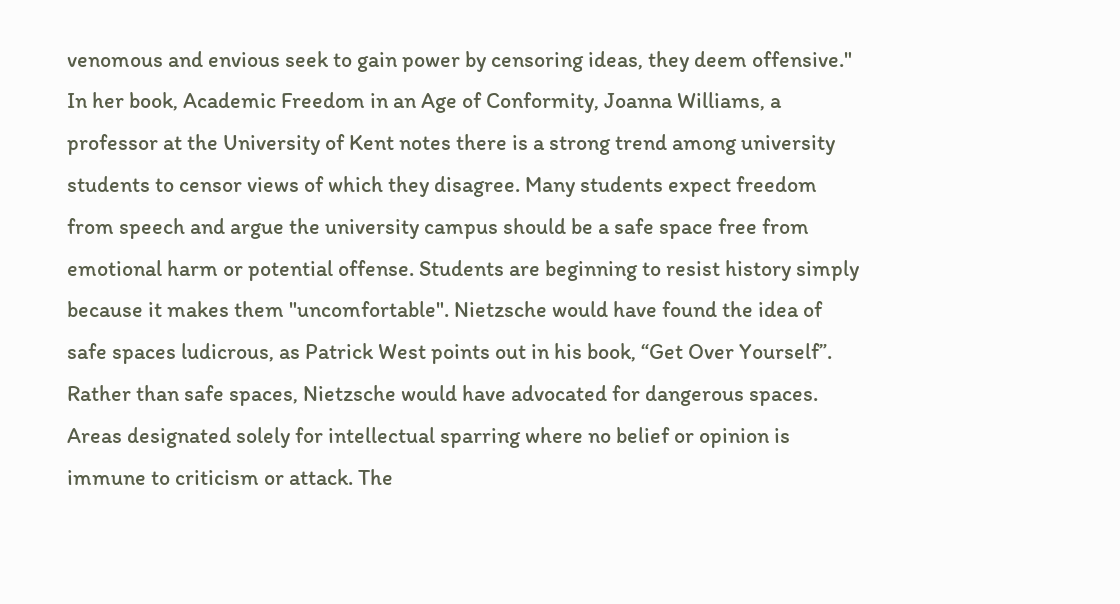venomous and envious seek to gain power by censoring ideas, they deem offensive." In her book, Academic Freedom in an Age of Conformity, Joanna Williams, a professor at the University of Kent notes there is a strong trend among university students to censor views of which they disagree. Many students expect freedom from speech and argue the university campus should be a safe space free from emotional harm or potential offense. Students are beginning to resist history simply because it makes them "uncomfortable". Nietzsche would have found the idea of safe spaces ludicrous, as Patrick West points out in his book, “Get Over Yourself”. Rather than safe spaces, Nietzsche would have advocated for dangerous spaces. Areas designated solely for intellectual sparring where no belief or opinion is immune to criticism or attack. The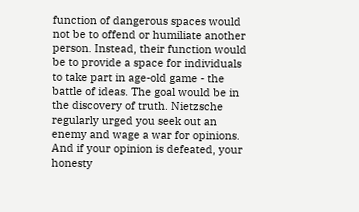function of dangerous spaces would not be to offend or humiliate another person. Instead, their function would be to provide a space for individuals to take part in age-old game - the battle of ideas. The goal would be in the discovery of truth. Nietzsche regularly urged you seek out an enemy and wage a war for opinions. And if your opinion is defeated, your honesty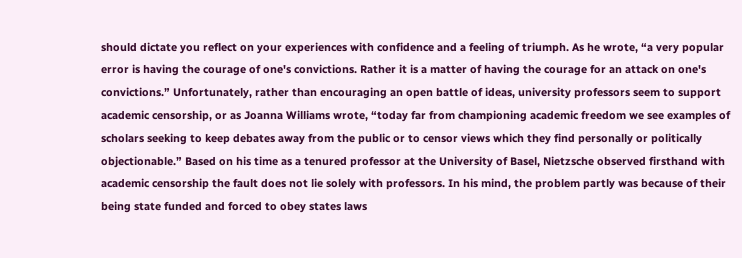should dictate you reflect on your experiences with confidence and a feeling of triumph. As he wrote, “a very popular error is having the courage of one's convictions. Rather it is a matter of having the courage for an attack on one's convictions.” Unfortunately, rather than encouraging an open battle of ideas, university professors seem to support academic censorship, or as Joanna Williams wrote, “today far from championing academic freedom we see examples of scholars seeking to keep debates away from the public or to censor views which they find personally or politically objectionable.” Based on his time as a tenured professor at the University of Basel, Nietzsche observed firsthand with academic censorship the fault does not lie solely with professors. In his mind, the problem partly was because of their being state funded and forced to obey states laws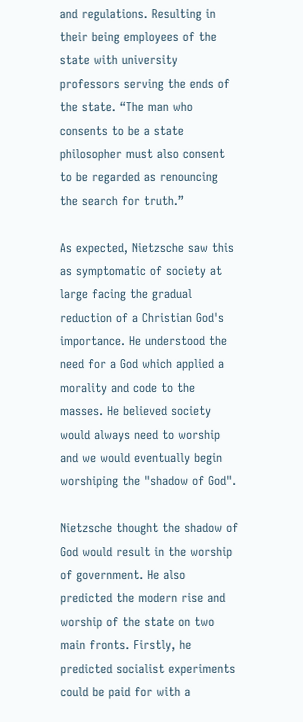and regulations. Resulting in their being employees of the state with university professors serving the ends of the state. “The man who consents to be a state philosopher must also consent to be regarded as renouncing the search for truth.”

As expected, Nietzsche saw this as symptomatic of society at large facing the gradual reduction of a Christian God's importance. He understood the need for a God which applied a morality and code to the masses. He believed society would always need to worship and we would eventually begin worshiping the "shadow of God".

Nietzsche thought the shadow of God would result in the worship of government. He also predicted the modern rise and worship of the state on two main fronts. Firstly, he predicted socialist experiments could be paid for with a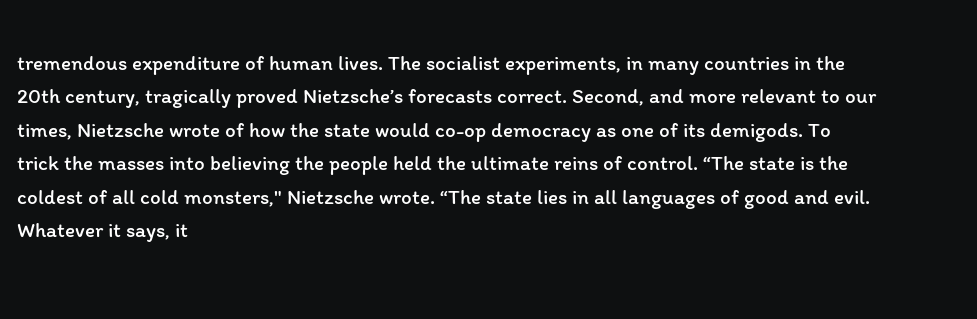tremendous expenditure of human lives. The socialist experiments, in many countries in the 20th century, tragically proved Nietzsche’s forecasts correct. Second, and more relevant to our times, Nietzsche wrote of how the state would co-op democracy as one of its demigods. To trick the masses into believing the people held the ultimate reins of control. “The state is the coldest of all cold monsters," Nietzsche wrote. “The state lies in all languages of good and evil. Whatever it says, it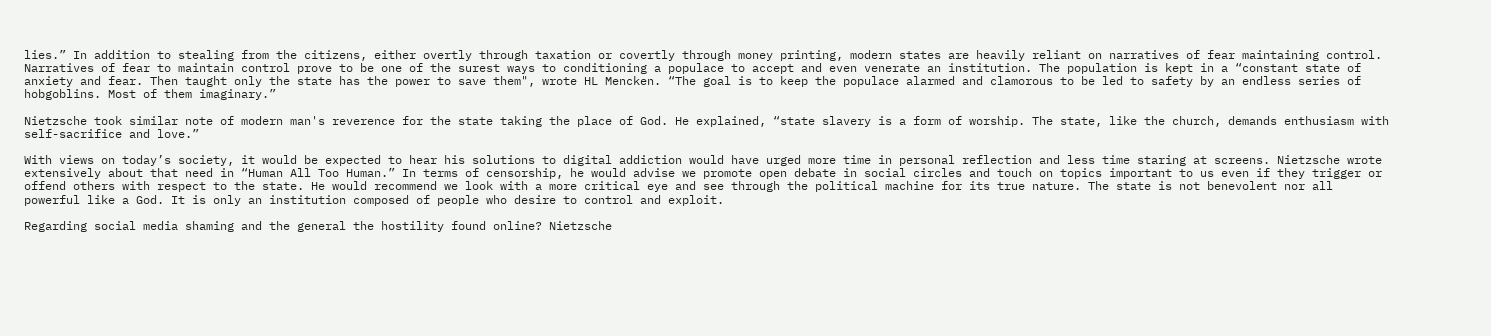lies.” In addition to stealing from the citizens, either overtly through taxation or covertly through money printing, modern states are heavily reliant on narratives of fear maintaining control. Narratives of fear to maintain control prove to be one of the surest ways to conditioning a populace to accept and even venerate an institution. The population is kept in a “constant state of anxiety and fear. Then taught only the state has the power to save them", wrote HL Mencken. “The goal is to keep the populace alarmed and clamorous to be led to safety by an endless series of hobgoblins. Most of them imaginary.”

Nietzsche took similar note of modern man's reverence for the state taking the place of God. He explained, “state slavery is a form of worship. The state, like the church, demands enthusiasm with self-sacrifice and love.”

With views on today’s society, it would be expected to hear his solutions to digital addiction would have urged more time in personal reflection and less time staring at screens. Nietzsche wrote extensively about that need in “Human All Too Human.” In terms of censorship, he would advise we promote open debate in social circles and touch on topics important to us even if they trigger or offend others with respect to the state. He would recommend we look with a more critical eye and see through the political machine for its true nature. The state is not benevolent nor all powerful like a God. It is only an institution composed of people who desire to control and exploit.

Regarding social media shaming and the general the hostility found online? Nietzsche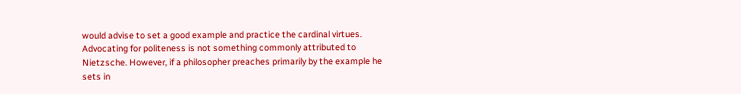would advise to set a good example and practice the cardinal virtues. Advocating for politeness is not something commonly attributed to Nietzsche. However, if a philosopher preaches primarily by the example he sets in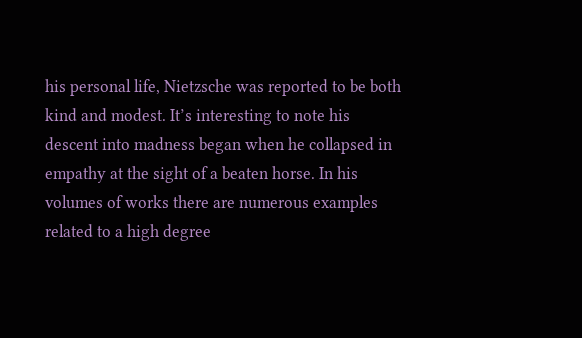his personal life, Nietzsche was reported to be both kind and modest. It’s interesting to note his descent into madness began when he collapsed in empathy at the sight of a beaten horse. In his volumes of works there are numerous examples related to a high degree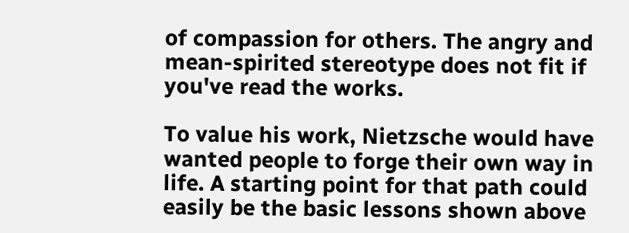of compassion for others. The angry and mean-spirited stereotype does not fit if you've read the works.

To value his work, Nietzsche would have wanted people to forge their own way in life. A starting point for that path could easily be the basic lessons shown above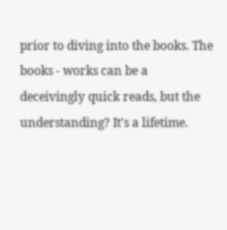prior to diving into the books. The books - works can be a deceivingly quick reads, but the understanding? It's a lifetime.